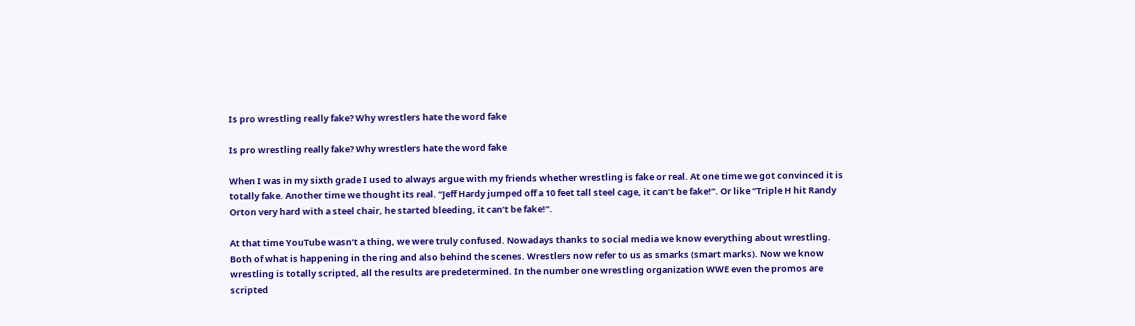Is pro wrestling really fake? Why wrestlers hate the word fake

Is pro wrestling really fake? Why wrestlers hate the word fake

When I was in my sixth grade I used to always argue with my friends whether wrestling is fake or real. At one time we got convinced it is totally fake. Another time we thought its real. “Jeff Hardy jumped off a 10 feet tall steel cage, it can’t be fake!”. Or like “Triple H hit Randy Orton very hard with a steel chair, he started bleeding, it can’t be fake!”.

At that time YouTube wasn’t a thing, we were truly confused. Nowadays thanks to social media we know everything about wrestling. Both of what is happening in the ring and also behind the scenes. Wrestlers now refer to us as smarks (smart marks). Now we know wrestling is totally scripted, all the results are predetermined. In the number one wrestling organization WWE even the promos are scripted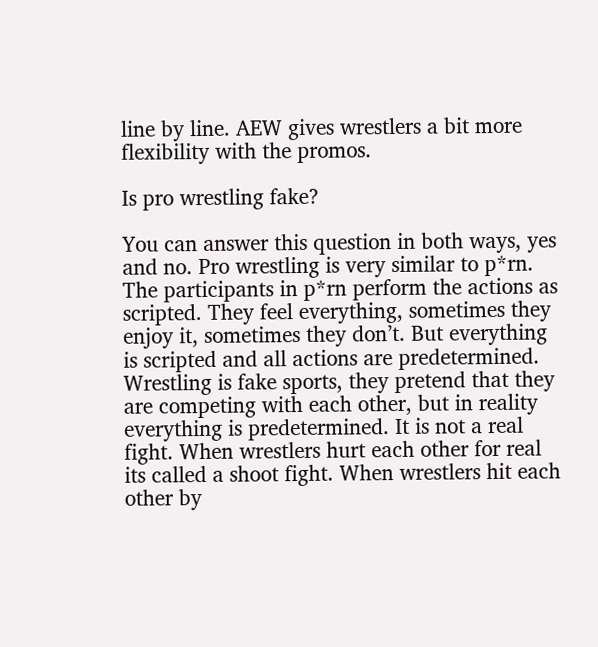line by line. AEW gives wrestlers a bit more flexibility with the promos.

Is pro wrestling fake?

You can answer this question in both ways, yes and no. Pro wrestling is very similar to p*rn. The participants in p*rn perform the actions as scripted. They feel everything, sometimes they enjoy it, sometimes they don’t. But everything is scripted and all actions are predetermined. Wrestling is fake sports, they pretend that they are competing with each other, but in reality everything is predetermined. It is not a real fight. When wrestlers hurt each other for real its called a shoot fight. When wrestlers hit each other by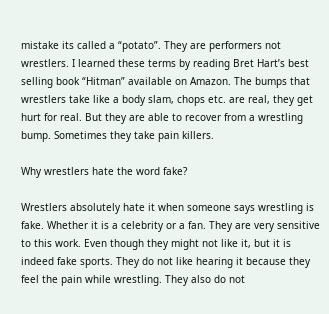mistake its called a “potato”. They are performers not wrestlers. I learned these terms by reading Bret Hart’s best selling book “Hitman” available on Amazon. The bumps that wrestlers take like a body slam, chops etc. are real, they get hurt for real. But they are able to recover from a wrestling bump. Sometimes they take pain killers.

Why wrestlers hate the word fake?

Wrestlers absolutely hate it when someone says wrestling is fake. Whether it is a celebrity or a fan. They are very sensitive to this work. Even though they might not like it, but it is indeed fake sports. They do not like hearing it because they feel the pain while wrestling. They also do not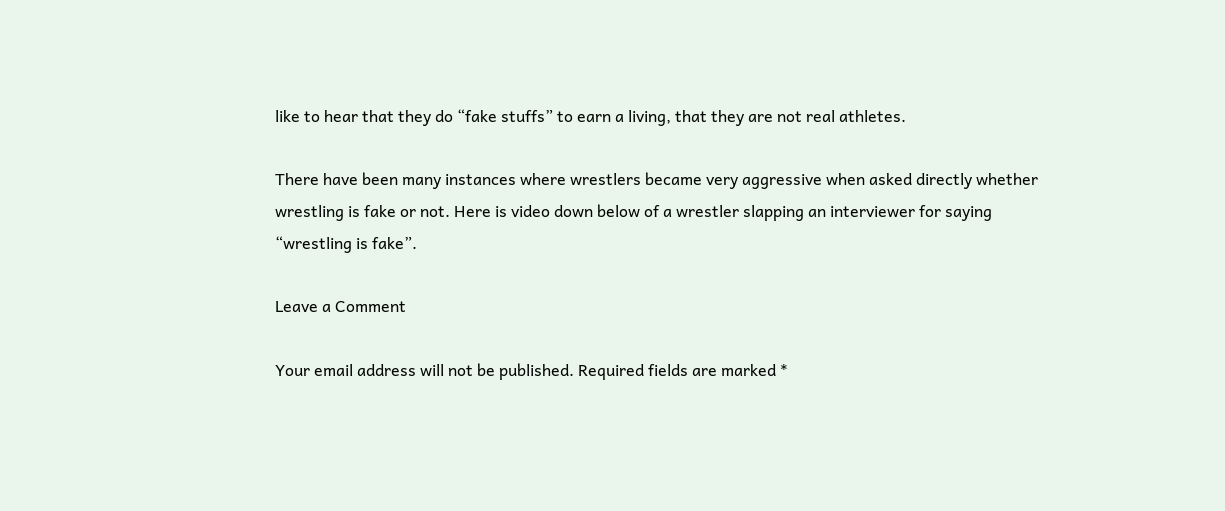like to hear that they do “fake stuffs” to earn a living, that they are not real athletes.

There have been many instances where wrestlers became very aggressive when asked directly whether wrestling is fake or not. Here is video down below of a wrestler slapping an interviewer for saying “wrestling is fake”.

Leave a Comment

Your email address will not be published. Required fields are marked *